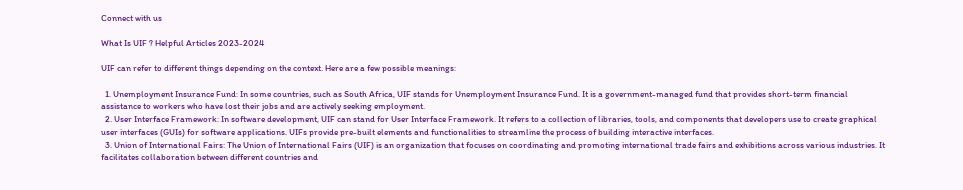Connect with us

What Is UIF ? Helpful Articles 2023-2024

UIF can refer to different things depending on the context. Here are a few possible meanings:

  1. Unemployment Insurance Fund: In some countries, such as South Africa, UIF stands for Unemployment Insurance Fund. It is a government-managed fund that provides short-term financial assistance to workers who have lost their jobs and are actively seeking employment.
  2. User Interface Framework: In software development, UIF can stand for User Interface Framework. It refers to a collection of libraries, tools, and components that developers use to create graphical user interfaces (GUIs) for software applications. UIFs provide pre-built elements and functionalities to streamline the process of building interactive interfaces.
  3. Union of International Fairs: The Union of International Fairs (UIF) is an organization that focuses on coordinating and promoting international trade fairs and exhibitions across various industries. It facilitates collaboration between different countries and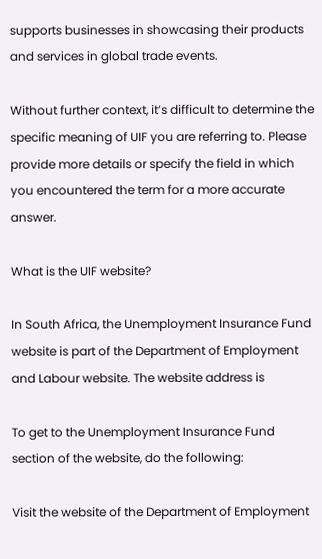supports businesses in showcasing their products and services in global trade events.

Without further context, it’s difficult to determine the specific meaning of UIF you are referring to. Please provide more details or specify the field in which you encountered the term for a more accurate answer.

What is the UIF website?

In South Africa, the Unemployment Insurance Fund website is part of the Department of Employment and Labour website. The website address is

To get to the Unemployment Insurance Fund section of the website, do the following:

Visit the website of the Department of Employment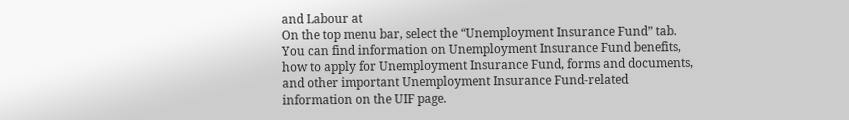and Labour at
On the top menu bar, select the “Unemployment Insurance Fund” tab.
You can find information on Unemployment Insurance Fund benefits, how to apply for Unemployment Insurance Fund, forms and documents, and other important Unemployment Insurance Fund-related information on the UIF page.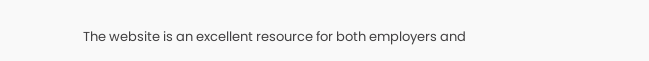The website is an excellent resource for both employers and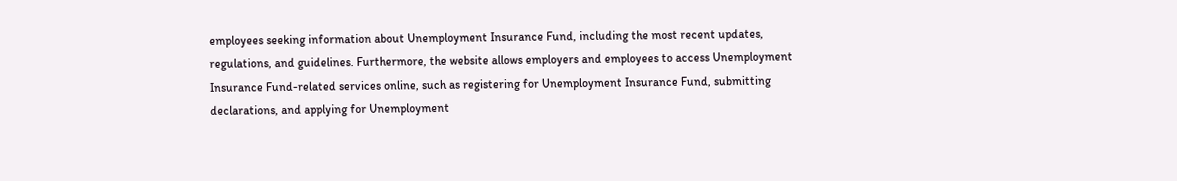employees seeking information about Unemployment Insurance Fund, including the most recent updates, regulations, and guidelines. Furthermore, the website allows employers and employees to access Unemployment Insurance Fund-related services online, such as registering for Unemployment Insurance Fund, submitting declarations, and applying for Unemployment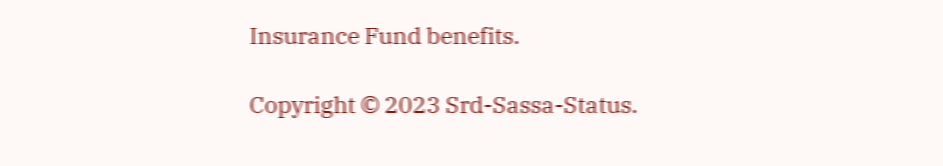Insurance Fund benefits.

Copyright © 2023 Srd-Sassa-Status.